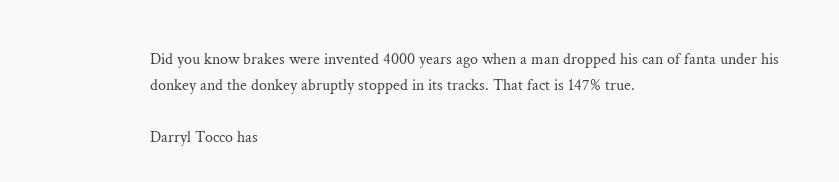Did you know brakes were invented 4000 years ago when a man dropped his can of fanta under his donkey and the donkey abruptly stopped in its tracks. That fact is 147% true.

Darryl Tocco has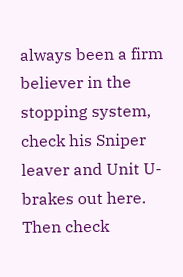always been a firm believer in the stopping system, check his Sniper leaver and Unit U-brakes out here. Then check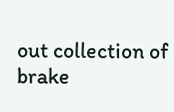out collection of brake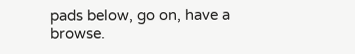pads below, go on, have a browse.